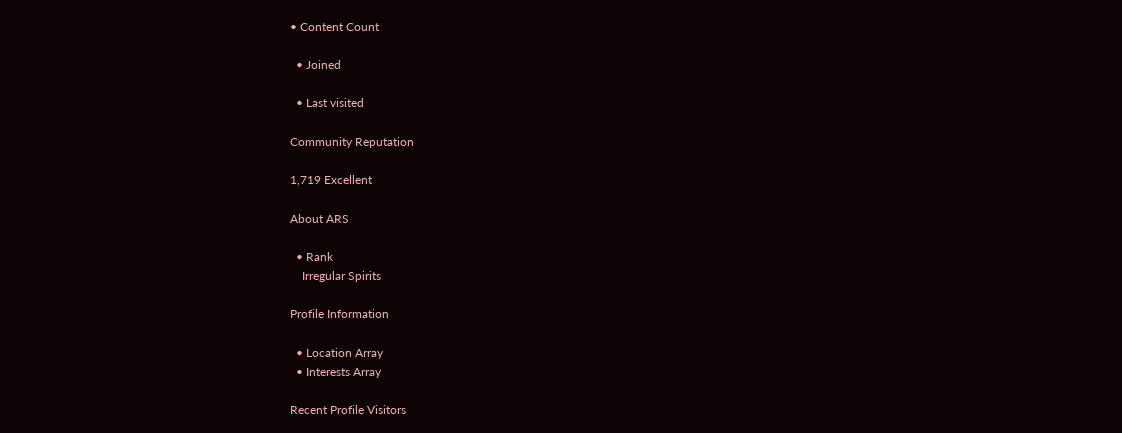• Content Count

  • Joined

  • Last visited

Community Reputation

1,719 Excellent

About ARS

  • Rank
    Irregular Spirits

Profile Information

  • Location Array
  • Interests Array

Recent Profile Visitors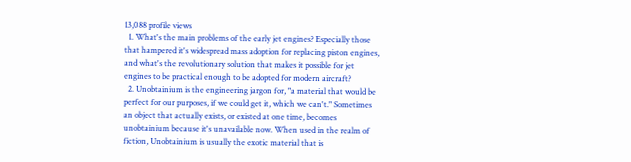13,088 profile views
  1. What's the main problems of the early jet engines? Especially those that hampered it's widespread mass adoption for replacing piston engines, and what's the revolutionary solution that makes it possible for jet engines to be practical enough to be adopted for modern aircraft?
  2. Unobtainium is the engineering jargon for, "a material that would be perfect for our purposes, if we could get it, which we can't." Sometimes an object that actually exists, or existed at one time, becomes unobtainium because it's unavailable now. When used in the realm of fiction, Unobtainium is usually the exotic material that is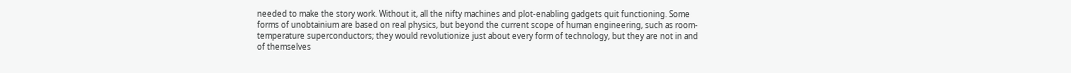needed to make the story work. Without it, all the nifty machines and plot-enabling gadgets quit functioning. Some forms of unobtainium are based on real physics, but beyond the current scope of human engineering, such as room-temperature superconductors; they would revolutionize just about every form of technology, but they are not in and of themselves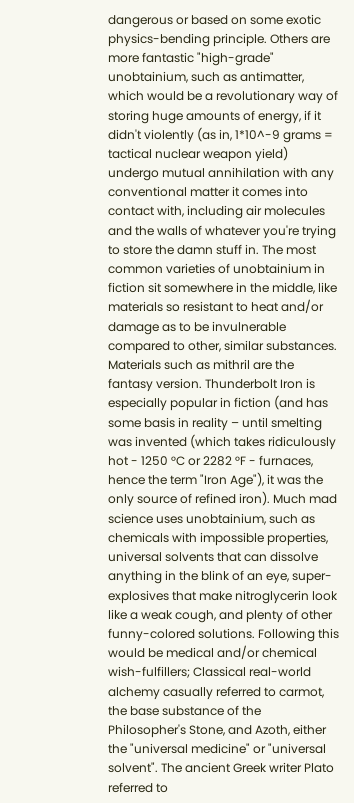dangerous or based on some exotic physics-bending principle. Others are more fantastic "high-grade" unobtainium, such as antimatter, which would be a revolutionary way of storing huge amounts of energy, if it didn't violently (as in, 1*10^-9 grams = tactical nuclear weapon yield) undergo mutual annihilation with any conventional matter it comes into contact with, including air molecules and the walls of whatever you're trying to store the damn stuff in. The most common varieties of unobtainium in fiction sit somewhere in the middle, like materials so resistant to heat and/or damage as to be invulnerable compared to other, similar substances. Materials such as mithril are the fantasy version. Thunderbolt Iron is especially popular in fiction (and has some basis in reality – until smelting was invented (which takes ridiculously hot - 1250 °C or 2282 °F - furnaces, hence the term "Iron Age"), it was the only source of refined iron). Much mad science uses unobtainium, such as chemicals with impossible properties, universal solvents that can dissolve anything in the blink of an eye, super-explosives that make nitroglycerin look like a weak cough, and plenty of other funny-colored solutions. Following this would be medical and/or chemical wish-fulfillers; Classical real-world alchemy casually referred to carmot, the base substance of the Philosopher's Stone, and Azoth, either the "universal medicine" or "universal solvent". The ancient Greek writer Plato referred to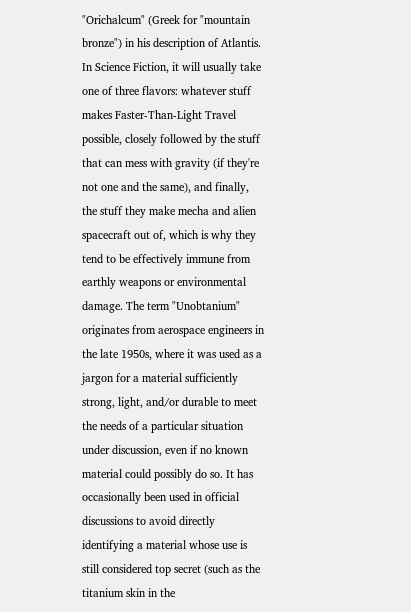"Orichalcum" (Greek for "mountain bronze") in his description of Atlantis. In Science Fiction, it will usually take one of three flavors: whatever stuff makes Faster-Than-Light Travel possible, closely followed by the stuff that can mess with gravity (if they're not one and the same), and finally, the stuff they make mecha and alien spacecraft out of, which is why they tend to be effectively immune from earthly weapons or environmental damage. The term "Unobtanium" originates from aerospace engineers in the late 1950s, where it was used as a jargon for a material sufficiently strong, light, and/or durable to meet the needs of a particular situation under discussion, even if no known material could possibly do so. It has occasionally been used in official discussions to avoid directly identifying a material whose use is still considered top secret (such as the titanium skin in the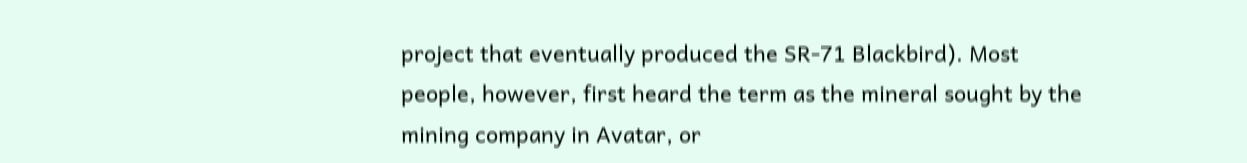project that eventually produced the SR-71 Blackbird). Most people, however, first heard the term as the mineral sought by the mining company in Avatar, or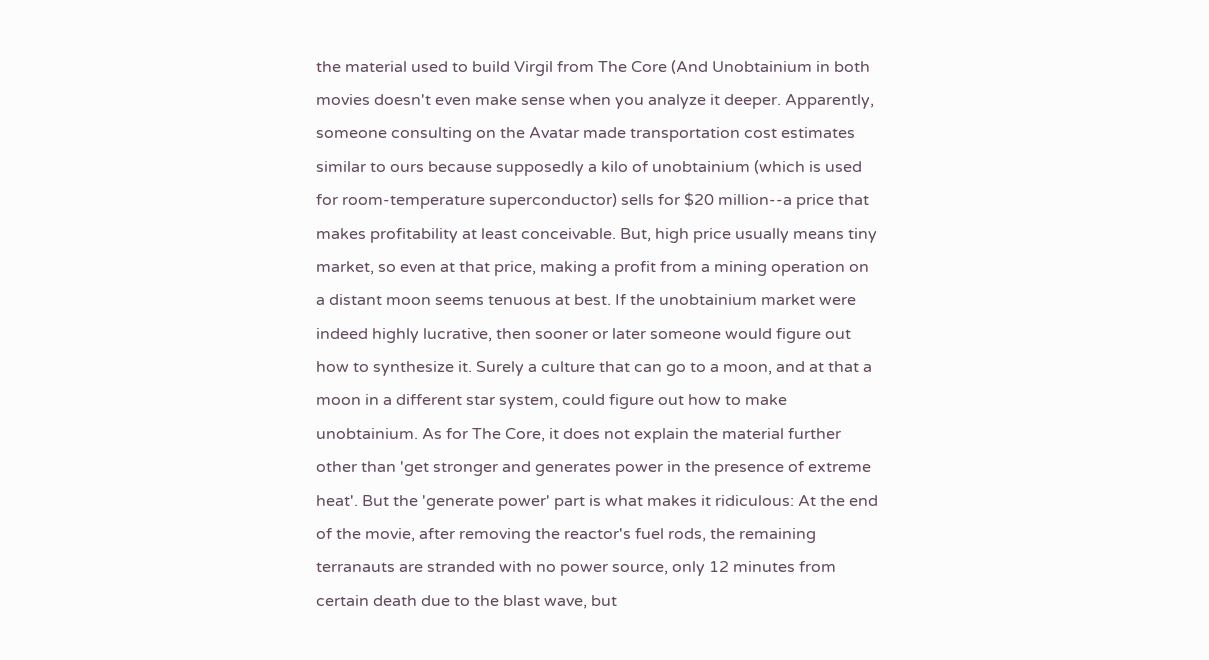the material used to build Virgil from The Core (And Unobtainium in both movies doesn't even make sense when you analyze it deeper. Apparently, someone consulting on the Avatar made transportation cost estimates similar to ours because supposedly a kilo of unobtainium (which is used for room-temperature superconductor) sells for $20 million--a price that makes profitability at least conceivable. But, high price usually means tiny market, so even at that price, making a profit from a mining operation on a distant moon seems tenuous at best. If the unobtainium market were indeed highly lucrative, then sooner or later someone would figure out how to synthesize it. Surely a culture that can go to a moon, and at that a moon in a different star system, could figure out how to make unobtainium. As for The Core, it does not explain the material further other than 'get stronger and generates power in the presence of extreme heat'. But the 'generate power' part is what makes it ridiculous: At the end of the movie, after removing the reactor's fuel rods, the remaining terranauts are stranded with no power source, only 12 minutes from certain death due to the blast wave, but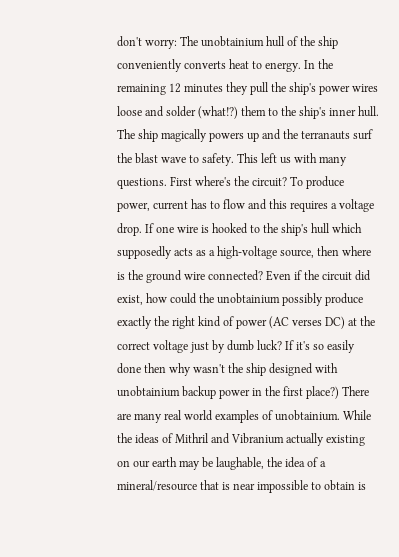don't worry: The unobtainium hull of the ship conveniently converts heat to energy. In the remaining 12 minutes they pull the ship's power wires loose and solder (what!?) them to the ship's inner hull. The ship magically powers up and the terranauts surf the blast wave to safety. This left us with many questions. First where's the circuit? To produce power, current has to flow and this requires a voltage drop. If one wire is hooked to the ship's hull which supposedly acts as a high-voltage source, then where is the ground wire connected? Even if the circuit did exist, how could the unobtainium possibly produce exactly the right kind of power (AC verses DC) at the correct voltage just by dumb luck? If it's so easily done then why wasn't the ship designed with unobtainium backup power in the first place?) There are many real world examples of unobtainium. While the ideas of Mithril and Vibranium actually existing on our earth may be laughable, the idea of a mineral/resource that is near impossible to obtain is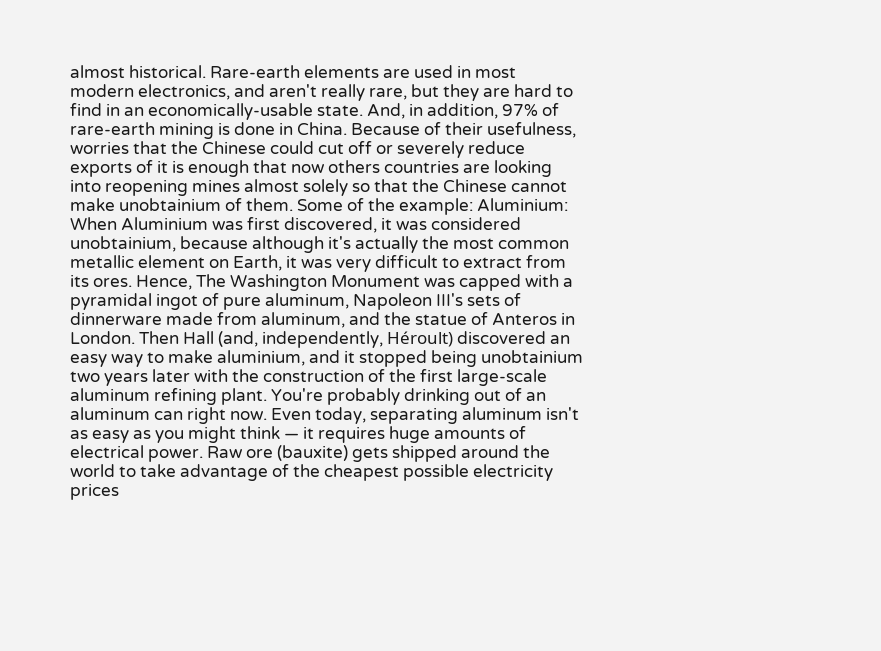almost historical. Rare-earth elements are used in most modern electronics, and aren't really rare, but they are hard to find in an economically-usable state. And, in addition, 97% of rare-earth mining is done in China. Because of their usefulness, worries that the Chinese could cut off or severely reduce exports of it is enough that now others countries are looking into reopening mines almost solely so that the Chinese cannot make unobtainium of them. Some of the example: Aluminium: When Aluminium was first discovered, it was considered unobtainium, because although it's actually the most common metallic element on Earth, it was very difficult to extract from its ores. Hence, The Washington Monument was capped with a pyramidal ingot of pure aluminum, Napoleon III's sets of dinnerware made from aluminum, and the statue of Anteros in London. Then Hall (and, independently, Héroult) discovered an easy way to make aluminium, and it stopped being unobtainium two years later with the construction of the first large-scale aluminum refining plant. You're probably drinking out of an aluminum can right now. Even today, separating aluminum isn't as easy as you might think — it requires huge amounts of electrical power. Raw ore (bauxite) gets shipped around the world to take advantage of the cheapest possible electricity prices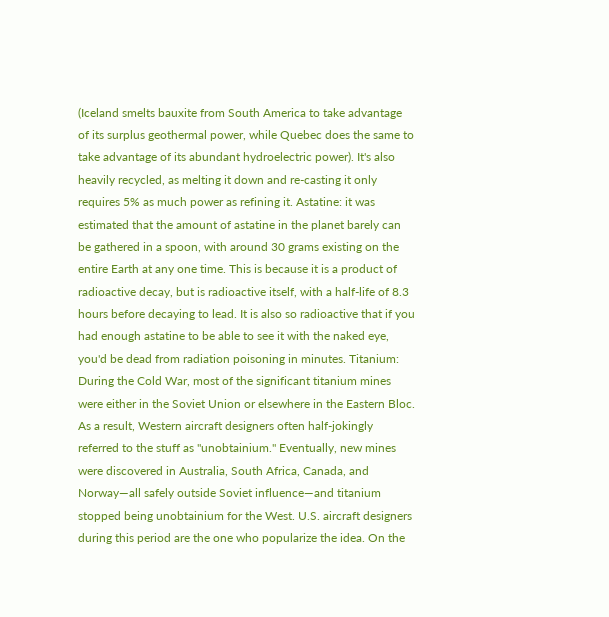(Iceland smelts bauxite from South America to take advantage of its surplus geothermal power, while Quebec does the same to take advantage of its abundant hydroelectric power). It's also heavily recycled, as melting it down and re-casting it only requires 5% as much power as refining it. Astatine: it was estimated that the amount of astatine in the planet barely can be gathered in a spoon, with around 30 grams existing on the entire Earth at any one time. This is because it is a product of radioactive decay, but is radioactive itself, with a half-life of 8.3 hours before decaying to lead. It is also so radioactive that if you had enough astatine to be able to see it with the naked eye, you'd be dead from radiation poisoning in minutes. Titanium: During the Cold War, most of the significant titanium mines were either in the Soviet Union or elsewhere in the Eastern Bloc. As a result, Western aircraft designers often half-jokingly referred to the stuff as "unobtainium." Eventually, new mines were discovered in Australia, South Africa, Canada, and Norway—all safely outside Soviet influence—and titanium stopped being unobtainium for the West. U.S. aircraft designers during this period are the one who popularize the idea. On the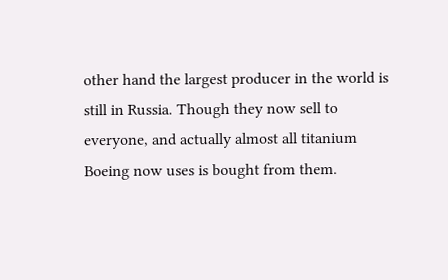other hand the largest producer in the world is still in Russia. Though they now sell to everyone, and actually almost all titanium Boeing now uses is bought from them.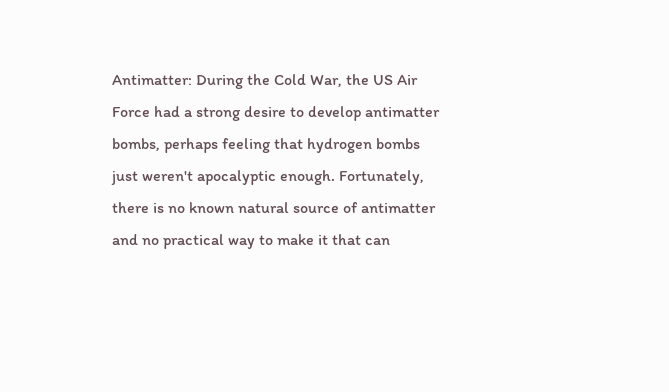Antimatter: During the Cold War, the US Air Force had a strong desire to develop antimatter bombs, perhaps feeling that hydrogen bombs just weren't apocalyptic enough. Fortunately, there is no known natural source of antimatter and no practical way to make it that can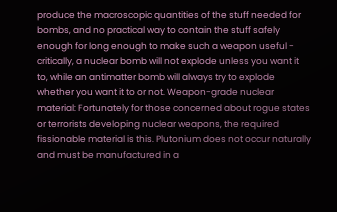produce the macroscopic quantities of the stuff needed for bombs, and no practical way to contain the stuff safely enough for long enough to make such a weapon useful - critically, a nuclear bomb will not explode unless you want it to, while an antimatter bomb will always try to explode whether you want it to or not. Weapon-grade nuclear material: Fortunately for those concerned about rogue states or terrorists developing nuclear weapons, the required fissionable material is this. Plutonium does not occur naturally and must be manufactured in a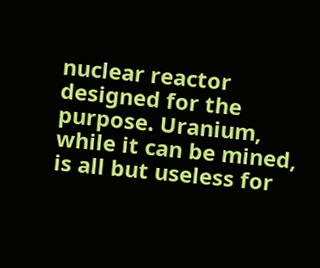nuclear reactor designed for the purpose. Uranium, while it can be mined, is all but useless for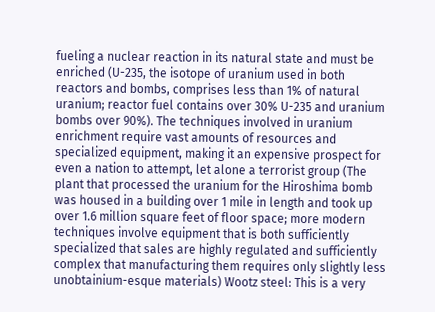fueling a nuclear reaction in its natural state and must be enriched (U-235, the isotope of uranium used in both reactors and bombs, comprises less than 1% of natural uranium; reactor fuel contains over 30% U-235 and uranium bombs over 90%). The techniques involved in uranium enrichment require vast amounts of resources and specialized equipment, making it an expensive prospect for even a nation to attempt, let alone a terrorist group (The plant that processed the uranium for the Hiroshima bomb was housed in a building over 1 mile in length and took up over 1.6 million square feet of floor space; more modern techniques involve equipment that is both sufficiently specialized that sales are highly regulated and sufficiently complex that manufacturing them requires only slightly less unobtainium-esque materials) Wootz steel: This is a very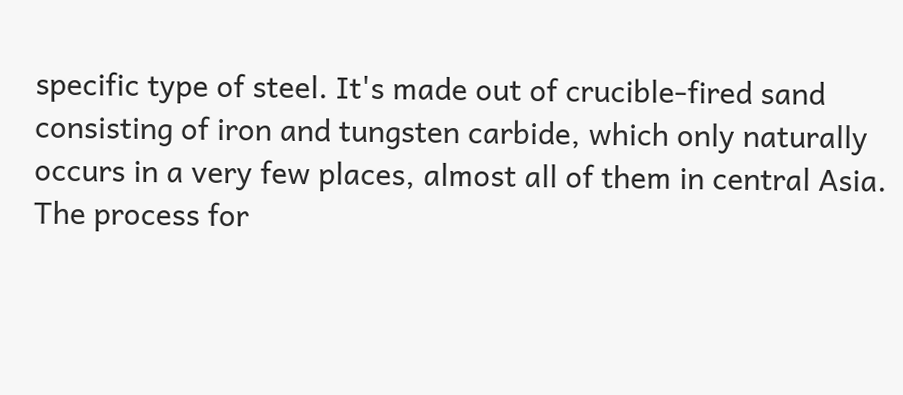specific type of steel. It's made out of crucible-fired sand consisting of iron and tungsten carbide, which only naturally occurs in a very few places, almost all of them in central Asia. The process for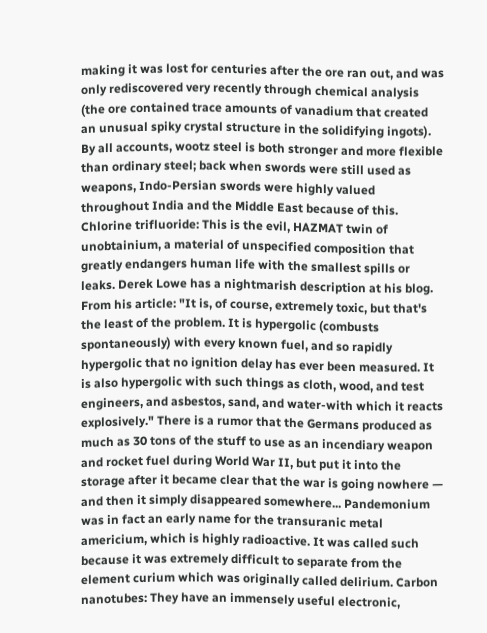making it was lost for centuries after the ore ran out, and was only rediscovered very recently through chemical analysis (the ore contained trace amounts of vanadium that created an unusual spiky crystal structure in the solidifying ingots). By all accounts, wootz steel is both stronger and more flexible than ordinary steel; back when swords were still used as weapons, Indo-Persian swords were highly valued throughout India and the Middle East because of this. Chlorine trifluoride: This is the evil, HAZMAT twin of unobtainium, a material of unspecified composition that greatly endangers human life with the smallest spills or leaks. Derek Lowe has a nightmarish description at his blog. From his article: "It is, of course, extremely toxic, but that's the least of the problem. It is hypergolic (combusts spontaneously) with every known fuel, and so rapidly hypergolic that no ignition delay has ever been measured. It is also hypergolic with such things as cloth, wood, and test engineers, and asbestos, sand, and water-with which it reacts explosively." There is a rumor that the Germans produced as much as 30 tons of the stuff to use as an incendiary weapon and rocket fuel during World War II, but put it into the storage after it became clear that the war is going nowhere — and then it simply disappeared somewhere... Pandemonium was in fact an early name for the transuranic metal americium, which is highly radioactive. It was called such because it was extremely difficult to separate from the element curium which was originally called delirium. Carbon nanotubes: They have an immensely useful electronic,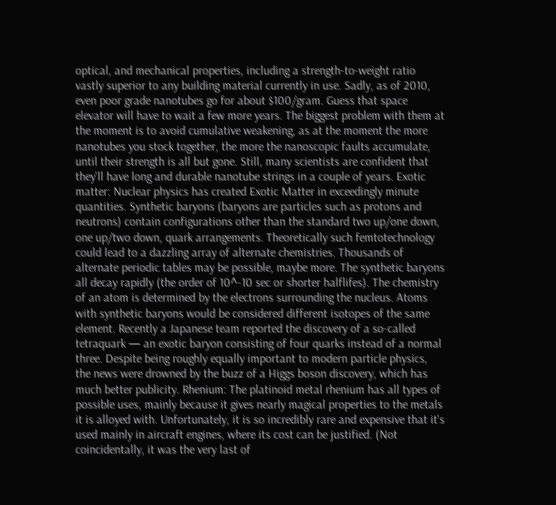optical, and mechanical properties, including a strength-to-weight ratio vastly superior to any building material currently in use. Sadly, as of 2010, even poor grade nanotubes go for about $100/gram. Guess that space elevator will have to wait a few more years. The biggest problem with them at the moment is to avoid cumulative weakening, as at the moment the more nanotubes you stock together, the more the nanoscopic faults accumulate, until their strength is all but gone. Still, many scientists are confident that they'll have long and durable nanotube strings in a couple of years. Exotic matter: Nuclear physics has created Exotic Matter in exceedingly minute quantities. Synthetic baryons (baryons are particles such as protons and neutrons) contain configurations other than the standard two up/one down, one up/two down, quark arrangements. Theoretically such femtotechnology could lead to a dazzling array of alternate chemistries. Thousands of alternate periodic tables may be possible, maybe more. The synthetic baryons all decay rapidly (the order of 10^-10 sec or shorter halflifes). The chemistry of an atom is determined by the electrons surrounding the nucleus. Atoms with synthetic baryons would be considered different isotopes of the same element. Recently a Japanese team reported the discovery of a so-called tetraquark — an exotic baryon consisting of four quarks instead of a normal three. Despite being roughly equally important to modern particle physics, the news were drowned by the buzz of a Higgs boson discovery, which has much better publicity. Rhenium: The platinoid metal rhenium has all types of possible uses, mainly because it gives nearly magical properties to the metals it is alloyed with. Unfortunately, it is so incredibly rare and expensive that it's used mainly in aircraft engines, where its cost can be justified. (Not coincidentally, it was the very last of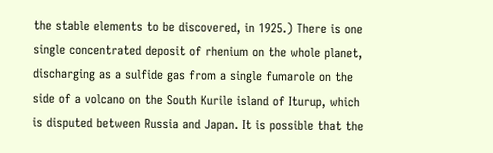the stable elements to be discovered, in 1925.) There is one single concentrated deposit of rhenium on the whole planet, discharging as a sulfide gas from a single fumarole on the side of a volcano on the South Kurile island of Iturup, which is disputed between Russia and Japan. It is possible that the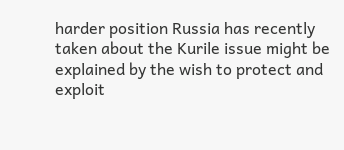harder position Russia has recently taken about the Kurile issue might be explained by the wish to protect and exploit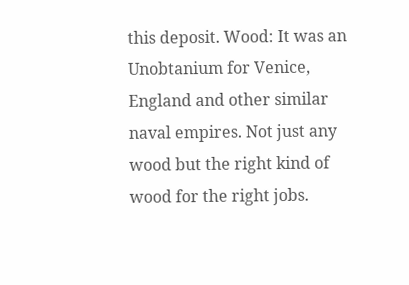this deposit. Wood: It was an Unobtanium for Venice, England and other similar naval empires. Not just any wood but the right kind of wood for the right jobs.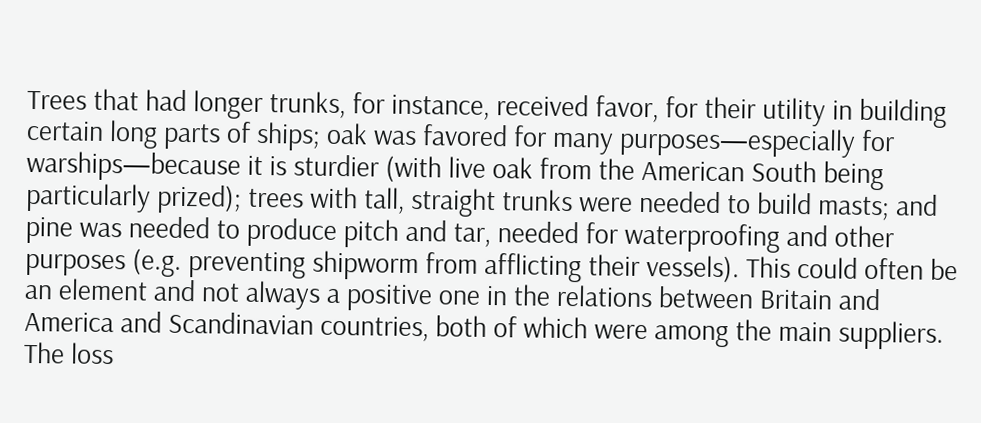Trees that had longer trunks, for instance, received favor, for their utility in building certain long parts of ships; oak was favored for many purposes—especially for warships—because it is sturdier (with live oak from the American South being particularly prized); trees with tall, straight trunks were needed to build masts; and pine was needed to produce pitch and tar, needed for waterproofing and other purposes (e.g. preventing shipworm from afflicting their vessels). This could often be an element and not always a positive one in the relations between Britain and America and Scandinavian countries, both of which were among the main suppliers. The loss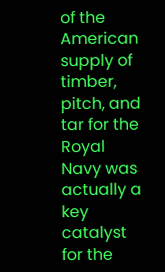of the American supply of timber, pitch, and tar for the Royal Navy was actually a key catalyst for the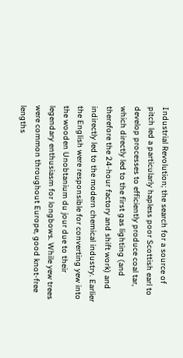Industrial Revolution; the search for a source of pitch led a particularly hapless poor Scottish earl to develop processes to efficiently produce coal tar, which directly led to the first gas lighting (and therefore the 24-hour factory and shift work) and indirectly led to the modern chemical industry. Earlier the English were responsible for converting yew into the wooden Unobtanium du jour due to their legendary enthusiasm for longbows. While yew trees were common throughout Europe, good knot-free lengths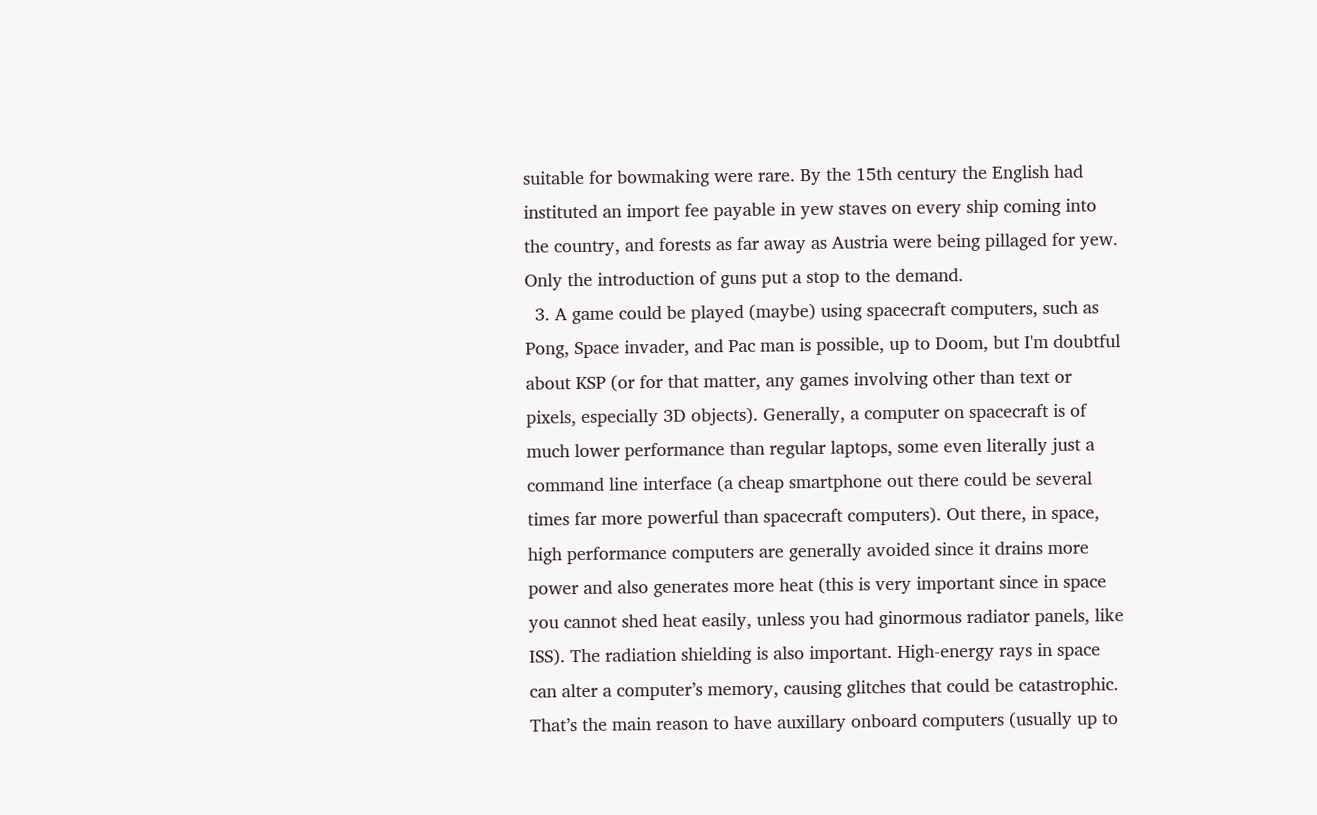suitable for bowmaking were rare. By the 15th century the English had instituted an import fee payable in yew staves on every ship coming into the country, and forests as far away as Austria were being pillaged for yew. Only the introduction of guns put a stop to the demand.
  3. A game could be played (maybe) using spacecraft computers, such as Pong, Space invader, and Pac man is possible, up to Doom, but I'm doubtful about KSP (or for that matter, any games involving other than text or pixels, especially 3D objects). Generally, a computer on spacecraft is of much lower performance than regular laptops, some even literally just a command line interface (a cheap smartphone out there could be several times far more powerful than spacecraft computers). Out there, in space, high performance computers are generally avoided since it drains more power and also generates more heat (this is very important since in space you cannot shed heat easily, unless you had ginormous radiator panels, like ISS). The radiation shielding is also important. High-energy rays in space can alter a computer’s memory, causing glitches that could be catastrophic. That’s the main reason to have auxillary onboard computers (usually up to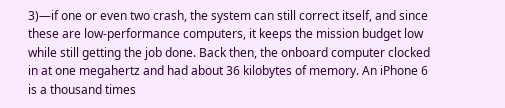3)—if one or even two crash, the system can still correct itself, and since these are low-performance computers, it keeps the mission budget low while still getting the job done. Back then, the onboard computer clocked in at one megahertz and had about 36 kilobytes of memory. An iPhone 6 is a thousand times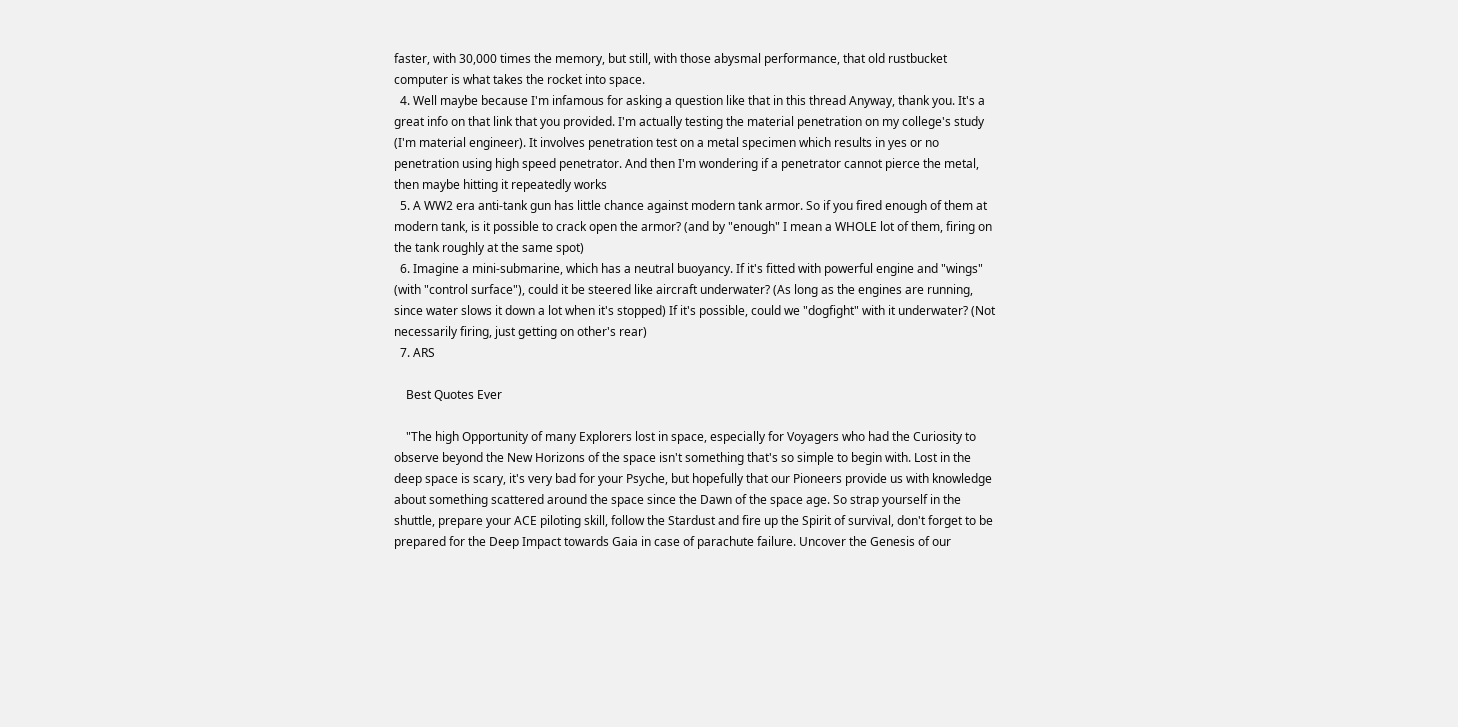faster, with 30,000 times the memory, but still, with those abysmal performance, that old rustbucket computer is what takes the rocket into space.
  4. Well maybe because I'm infamous for asking a question like that in this thread Anyway, thank you. It's a great info on that link that you provided. I'm actually testing the material penetration on my college's study (I'm material engineer). It involves penetration test on a metal specimen which results in yes or no penetration using high speed penetrator. And then I'm wondering if a penetrator cannot pierce the metal, then maybe hitting it repeatedly works
  5. A WW2 era anti-tank gun has little chance against modern tank armor. So if you fired enough of them at modern tank, is it possible to crack open the armor? (and by "enough" I mean a WHOLE lot of them, firing on the tank roughly at the same spot)
  6. Imagine a mini-submarine, which has a neutral buoyancy. If it's fitted with powerful engine and "wings" (with "control surface"), could it be steered like aircraft underwater? (As long as the engines are running, since water slows it down a lot when it's stopped) If it's possible, could we "dogfight" with it underwater? (Not necessarily firing, just getting on other's rear)
  7. ARS

    Best Quotes Ever

    "The high Opportunity of many Explorers lost in space, especially for Voyagers who had the Curiosity to observe beyond the New Horizons of the space isn't something that's so simple to begin with. Lost in the deep space is scary, it's very bad for your Psyche, but hopefully that our Pioneers provide us with knowledge about something scattered around the space since the Dawn of the space age. So strap yourself in the shuttle, prepare your ACE piloting skill, follow the Stardust and fire up the Spirit of survival, don't forget to be prepared for the Deep Impact towards Gaia in case of parachute failure. Uncover the Genesis of our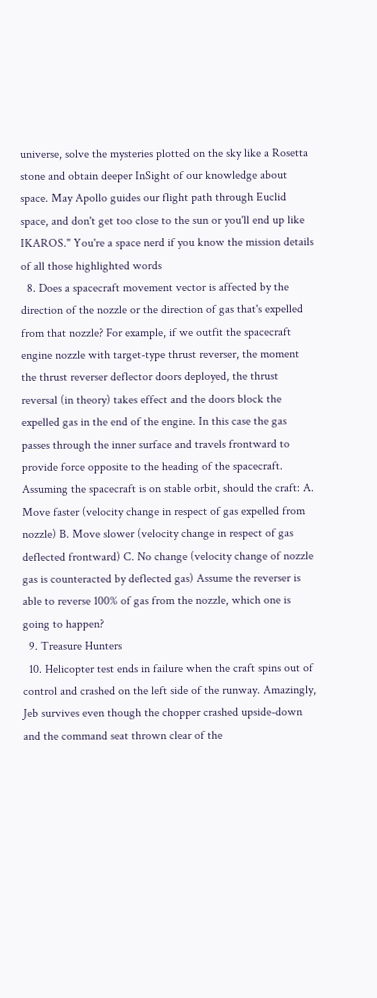universe, solve the mysteries plotted on the sky like a Rosetta stone and obtain deeper InSight of our knowledge about space. May Apollo guides our flight path through Euclid space, and don't get too close to the sun or you'll end up like IKAROS." You're a space nerd if you know the mission details of all those highlighted words
  8. Does a spacecraft movement vector is affected by the direction of the nozzle or the direction of gas that's expelled from that nozzle? For example, if we outfit the spacecraft engine nozzle with target-type thrust reverser, the moment the thrust reverser deflector doors deployed, the thrust reversal (in theory) takes effect and the doors block the expelled gas in the end of the engine. In this case the gas passes through the inner surface and travels frontward to provide force opposite to the heading of the spacecraft. Assuming the spacecraft is on stable orbit, should the craft: A. Move faster (velocity change in respect of gas expelled from nozzle) B. Move slower (velocity change in respect of gas deflected frontward) C. No change (velocity change of nozzle gas is counteracted by deflected gas) Assume the reverser is able to reverse 100% of gas from the nozzle, which one is going to happen?
  9. Treasure Hunters
  10. Helicopter test ends in failure when the craft spins out of control and crashed on the left side of the runway. Amazingly, Jeb survives even though the chopper crashed upside-down and the command seat thrown clear of the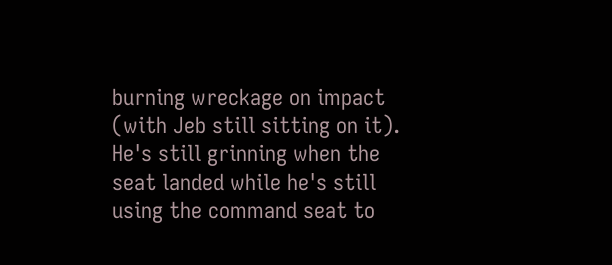burning wreckage on impact (with Jeb still sitting on it). He's still grinning when the seat landed while he's still using the command seat to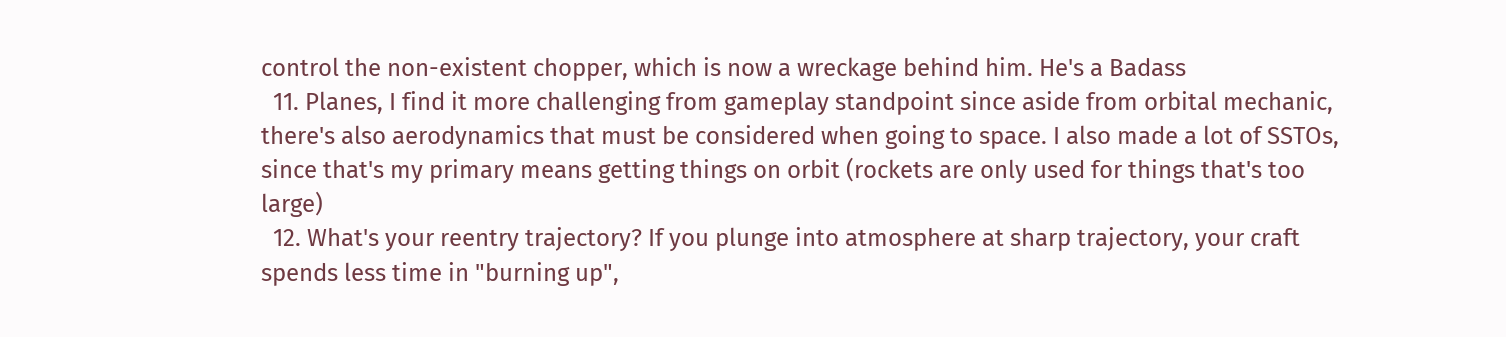control the non-existent chopper, which is now a wreckage behind him. He's a Badass
  11. Planes, I find it more challenging from gameplay standpoint since aside from orbital mechanic, there's also aerodynamics that must be considered when going to space. I also made a lot of SSTOs, since that's my primary means getting things on orbit (rockets are only used for things that's too large)
  12. What's your reentry trajectory? If you plunge into atmosphere at sharp trajectory, your craft spends less time in "burning up",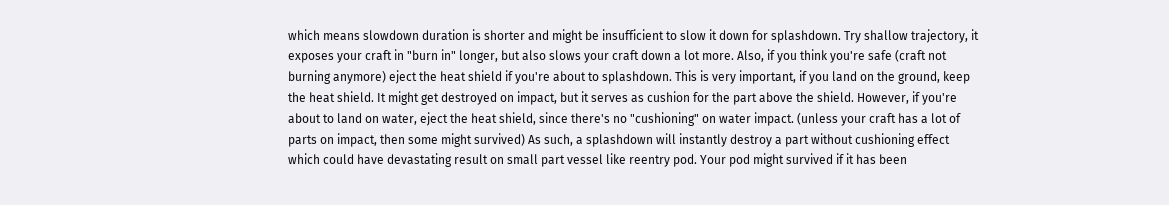which means slowdown duration is shorter and might be insufficient to slow it down for splashdown. Try shallow trajectory, it exposes your craft in "burn in" longer, but also slows your craft down a lot more. Also, if you think you're safe (craft not burning anymore) eject the heat shield if you're about to splashdown. This is very important, if you land on the ground, keep the heat shield. It might get destroyed on impact, but it serves as cushion for the part above the shield. However, if you're about to land on water, eject the heat shield, since there's no "cushioning" on water impact. (unless your craft has a lot of parts on impact, then some might survived) As such, a splashdown will instantly destroy a part without cushioning effect which could have devastating result on small part vessel like reentry pod. Your pod might survived if it has been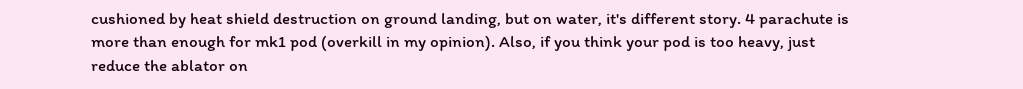cushioned by heat shield destruction on ground landing, but on water, it's different story. 4 parachute is more than enough for mk1 pod (overkill in my opinion). Also, if you think your pod is too heavy, just reduce the ablator on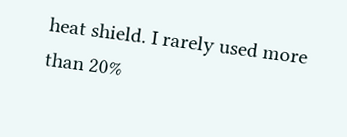heat shield. I rarely used more than 20%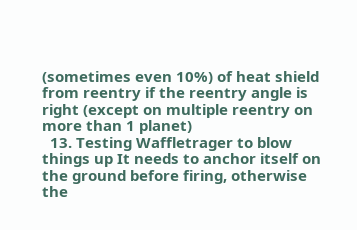(sometimes even 10%) of heat shield from reentry if the reentry angle is right (except on multiple reentry on more than 1 planet)
  13. Testing Waffletrager to blow things up It needs to anchor itself on the ground before firing, otherwise the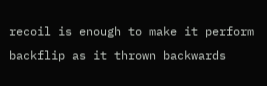recoil is enough to make it perform backflip as it thrown backwards